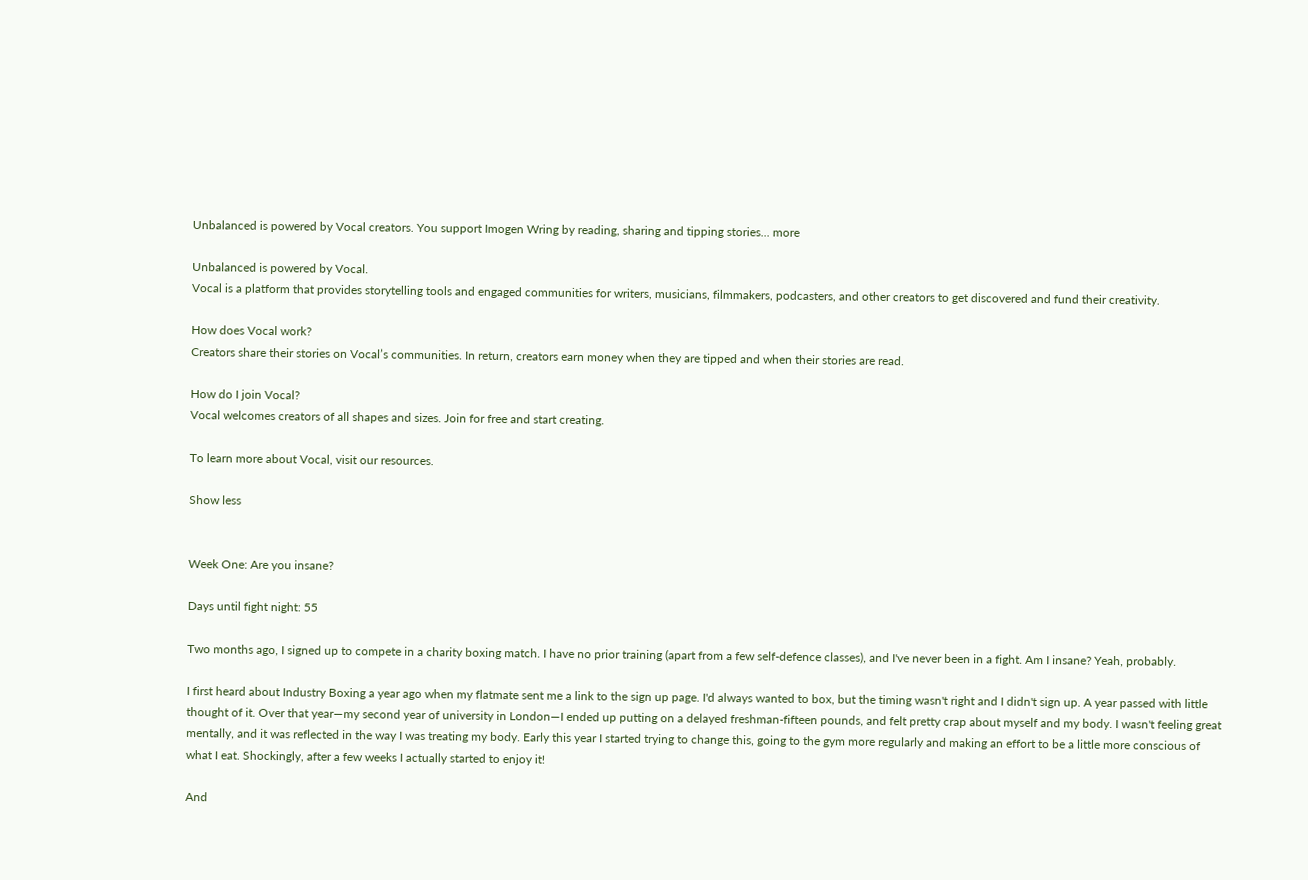Unbalanced is powered by Vocal creators. You support Imogen Wring by reading, sharing and tipping stories... more

Unbalanced is powered by Vocal.
Vocal is a platform that provides storytelling tools and engaged communities for writers, musicians, filmmakers, podcasters, and other creators to get discovered and fund their creativity.

How does Vocal work?
Creators share their stories on Vocal’s communities. In return, creators earn money when they are tipped and when their stories are read.

How do I join Vocal?
Vocal welcomes creators of all shapes and sizes. Join for free and start creating.

To learn more about Vocal, visit our resources.

Show less


Week One: Are you insane?

Days until fight night: 55

Two months ago, I signed up to compete in a charity boxing match. I have no prior training (apart from a few self-defence classes), and I've never been in a fight. Am I insane? Yeah, probably.

I first heard about Industry Boxing a year ago when my flatmate sent me a link to the sign up page. I'd always wanted to box, but the timing wasn't right and I didn't sign up. A year passed with little thought of it. Over that year—my second year of university in London—I ended up putting on a delayed freshman-fifteen pounds, and felt pretty crap about myself and my body. I wasn't feeling great mentally, and it was reflected in the way I was treating my body. Early this year I started trying to change this, going to the gym more regularly and making an effort to be a little more conscious of what I eat. Shockingly, after a few weeks I actually started to enjoy it!

And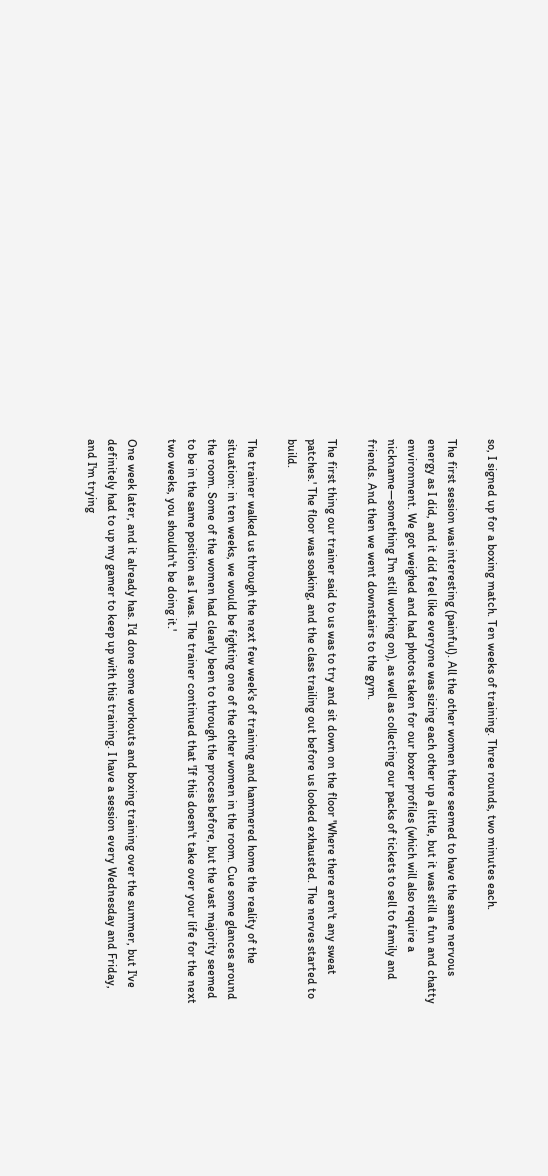so, I signed up for a boxing match. Ten weeks of training. Three rounds, two minutes each.

The first session was interesting (painful). All the other women there seemed to have the same nervous energy as I did, and it did feel like everyone was sizing each other up a little, but it was still a fun and chatty environment. We got weighed and had photos taken for our boxer profiles (which will also require a nickname—something I'm still working on), as well as collecting our packs of tickets to sell to family and friends. And then we went downstairs to the gym.

The first thing our trainer said to us was to try and sit down on the floor 'Where there aren't any sweat patches.' The floor was soaking, and the class trailing out before us looked exhausted. The nerves started to build.

The trainer walked us through the next few week's of training and hammered home the reality of the situation: in ten weeks, we would be fighting one of the other women in the room. Cue some glances around the room. Some of the women had clearly been to through the process before, but the vast majority seemed to be in the same position as I was. The trainer continued that 'If this doesn't take over your life for the next two weeks, you shouldn't be doing it.'

One week later, and it already has. I'd done some workouts and boxing training over the summer, but I've definitely had to up my gamer to keep up with this training. I have a session every Wednesday and Friday, and I'm trying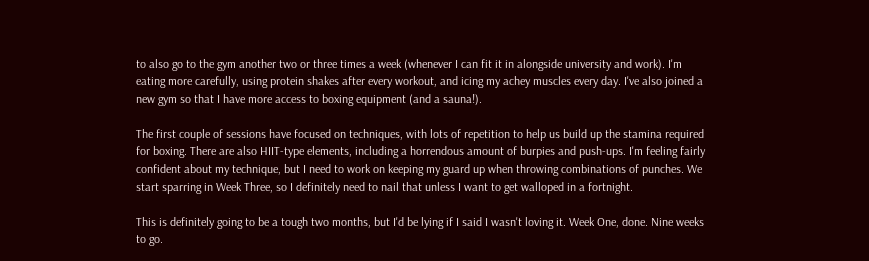to also go to the gym another two or three times a week (whenever I can fit it in alongside university and work). I'm eating more carefully, using protein shakes after every workout, and icing my achey muscles every day. I've also joined a new gym so that I have more access to boxing equipment (and a sauna!).

The first couple of sessions have focused on techniques, with lots of repetition to help us build up the stamina required for boxing. There are also HIIT-type elements, including a horrendous amount of burpies and push-ups. I'm feeling fairly confident about my technique, but I need to work on keeping my guard up when throwing combinations of punches. We start sparring in Week Three, so I definitely need to nail that unless I want to get walloped in a fortnight.

This is definitely going to be a tough two months, but I'd be lying if I said I wasn't loving it. Week One, done. Nine weeks to go.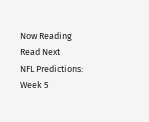Now Reading
Read Next
NFL Predictions: Week 5